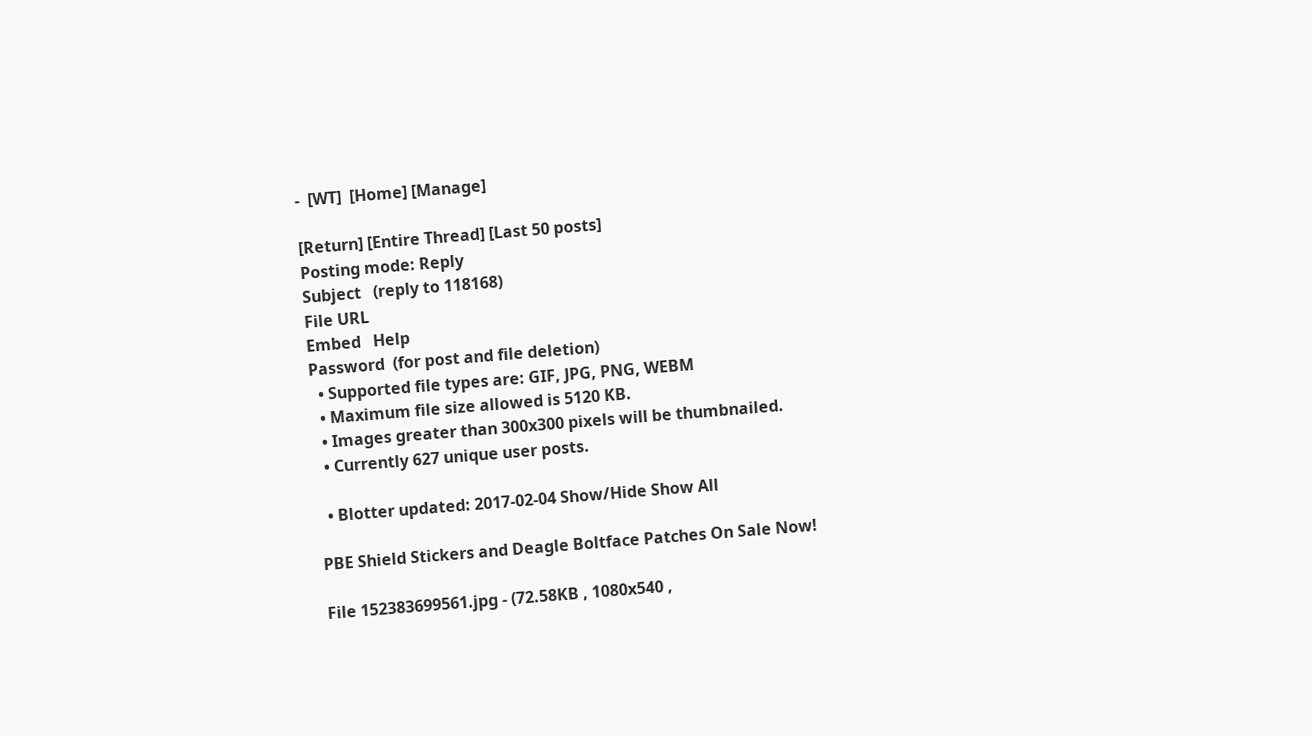-  [WT]  [Home] [Manage]

[Return] [Entire Thread] [Last 50 posts]
Posting mode: Reply
Subject   (reply to 118168)
File URL
Embed   Help
Password  (for post and file deletion)
  • Supported file types are: GIF, JPG, PNG, WEBM
  • Maximum file size allowed is 5120 KB.
  • Images greater than 300x300 pixels will be thumbnailed.
  • Currently 627 unique user posts.

  • Blotter updated: 2017-02-04 Show/Hide Show All

PBE Shield Stickers and Deagle Boltface Patches On Sale Now!

File 152383699561.jpg - (72.58KB , 1080x540 ,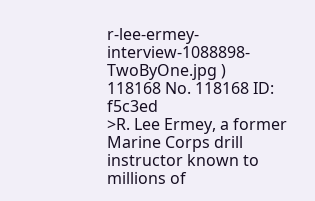r-lee-ermey-interview-1088898-TwoByOne.jpg )
118168 No. 118168 ID: f5c3ed
>R. Lee Ermey, a former Marine Corps drill instructor known to millions of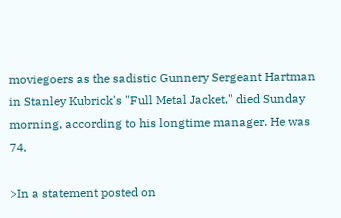moviegoers as the sadistic Gunnery Sergeant Hartman in Stanley Kubrick's "Full Metal Jacket," died Sunday morning, according to his longtime manager. He was 74.

>In a statement posted on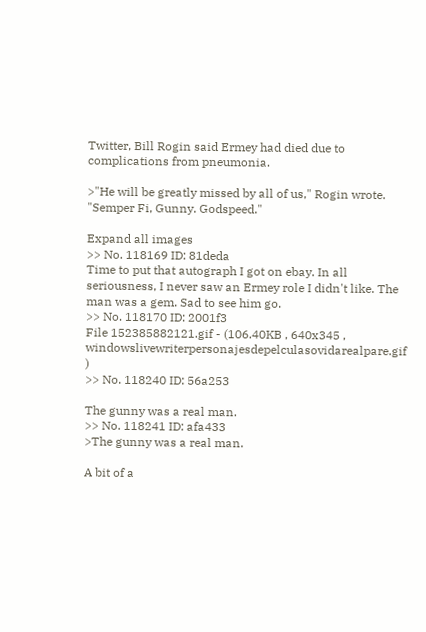Twitter, Bill Rogin said Ermey had died due to complications from pneumonia.

>"He will be greatly missed by all of us," Rogin wrote. "Semper Fi, Gunny. Godspeed."

Expand all images
>> No. 118169 ID: 81deda
Time to put that autograph I got on ebay. In all seriousness, I never saw an Ermey role I didn't like. The man was a gem. Sad to see him go.
>> No. 118170 ID: 2001f3
File 152385882121.gif - (106.40KB , 640x345 , windowslivewriterpersonajesdepelculasovidarealpare.gif )
>> No. 118240 ID: 56a253

The gunny was a real man.
>> No. 118241 ID: afa433
>The gunny was a real man.

A bit of a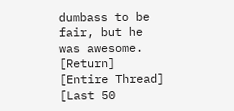dumbass to be fair, but he was awesome.
[Return] [Entire Thread] [Last 50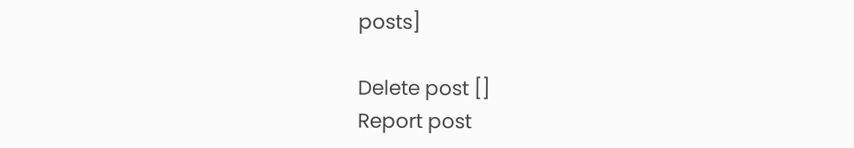posts]

Delete post []
Report post